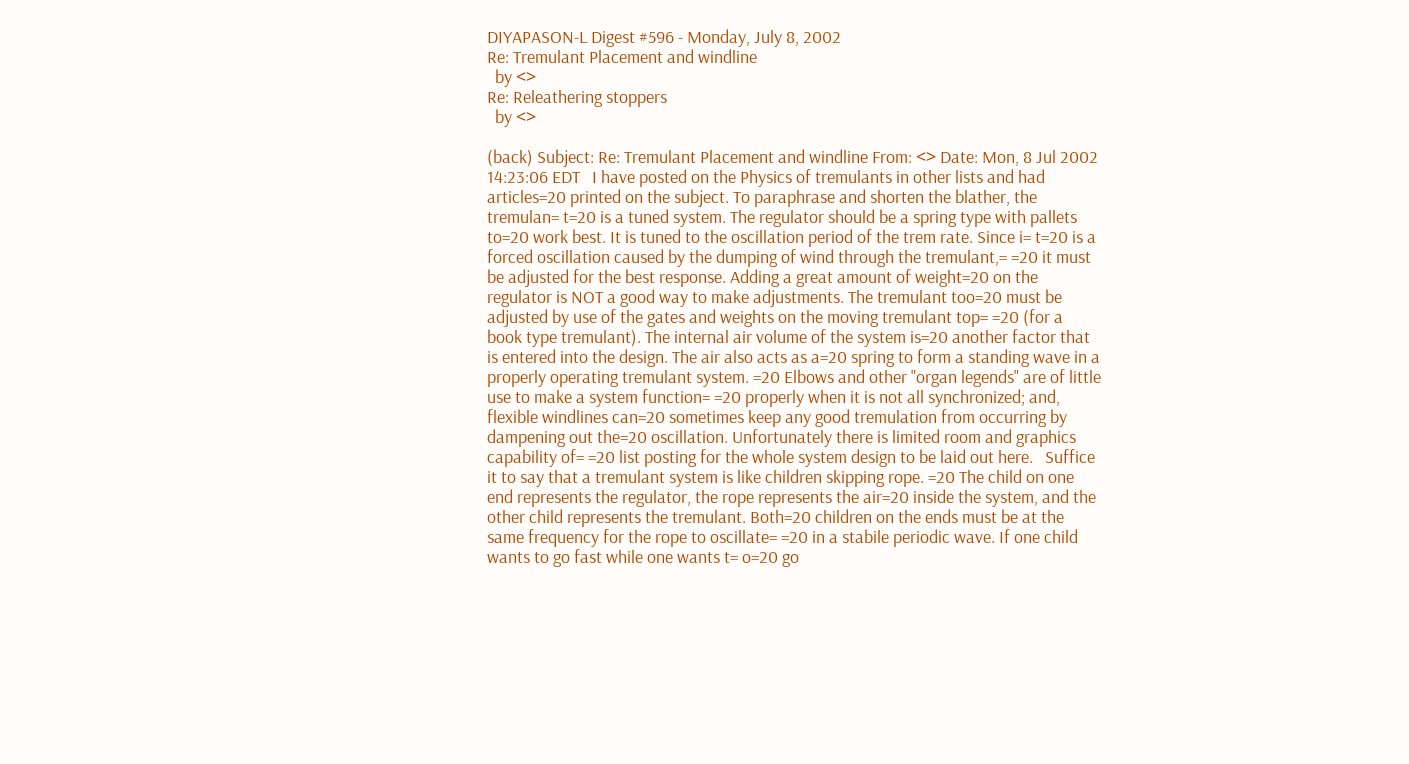DIYAPASON-L Digest #596 - Monday, July 8, 2002
Re: Tremulant Placement and windline
  by <>
Re: Releathering stoppers
  by <>

(back) Subject: Re: Tremulant Placement and windline From: <> Date: Mon, 8 Jul 2002 14:23:06 EDT   I have posted on the Physics of tremulants in other lists and had articles=20 printed on the subject. To paraphrase and shorten the blather, the tremulan= t=20 is a tuned system. The regulator should be a spring type with pallets to=20 work best. It is tuned to the oscillation period of the trem rate. Since i= t=20 is a forced oscillation caused by the dumping of wind through the tremulant,= =20 it must be adjusted for the best response. Adding a great amount of weight=20 on the regulator is NOT a good way to make adjustments. The tremulant too=20 must be adjusted by use of the gates and weights on the moving tremulant top= =20 (for a book type tremulant). The internal air volume of the system is=20 another factor that is entered into the design. The air also acts as a=20 spring to form a standing wave in a properly operating tremulant system. =20 Elbows and other "organ legends" are of little use to make a system function= =20 properly when it is not all synchronized; and, flexible windlines can=20 sometimes keep any good tremulation from occurring by dampening out the=20 oscillation. Unfortunately there is limited room and graphics capability of= =20 list posting for the whole system design to be laid out here.   Suffice it to say that a tremulant system is like children skipping rope. =20 The child on one end represents the regulator, the rope represents the air=20 inside the system, and the other child represents the tremulant. Both=20 children on the ends must be at the same frequency for the rope to oscillate= =20 in a stabile periodic wave. If one child wants to go fast while one wants t= o=20 go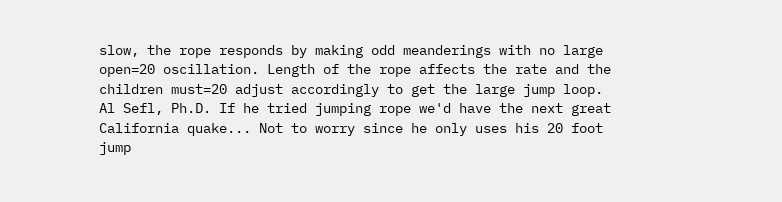slow, the rope responds by making odd meanderings with no large open=20 oscillation. Length of the rope affects the rate and the children must=20 adjust accordingly to get the large jump loop.   Al Sefl, Ph.D. If he tried jumping rope we'd have the next great California quake... Not to worry since he only uses his 20 foot jump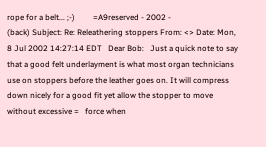rope for a belt... ;-)         =A9reserved - 2002 -
(back) Subject: Re: Releathering stoppers From: <> Date: Mon, 8 Jul 2002 14:27:14 EDT   Dear Bob:   Just a quick note to say that a good felt underlayment is what most organ technicians use on stoppers before the leather goes on. It will compress down nicely for a good fit yet allow the stopper to move without excessive =   force when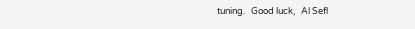tuning.   Good luck,   Al Sefl